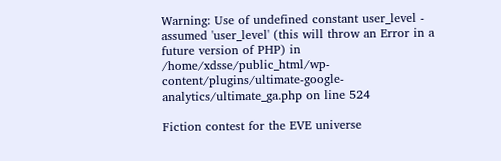Warning: Use of undefined constant user_level - assumed 'user_level' (this will throw an Error in a future version of PHP) in /home/xdsse/public_html/wp-content/plugins/ultimate-google-analytics/ultimate_ga.php on line 524

Fiction contest for the EVE universe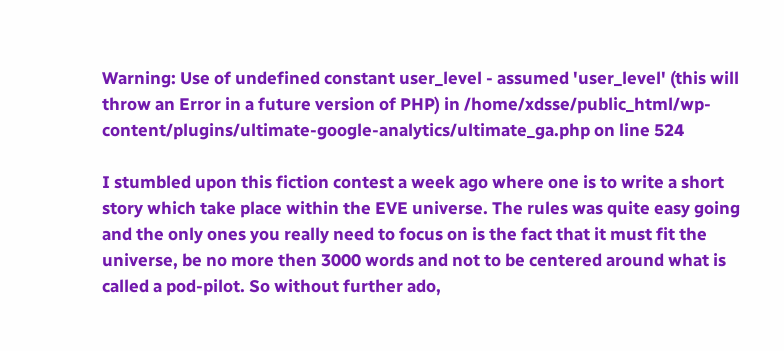Warning: Use of undefined constant user_level - assumed 'user_level' (this will throw an Error in a future version of PHP) in /home/xdsse/public_html/wp-content/plugins/ultimate-google-analytics/ultimate_ga.php on line 524

I stumbled upon this fiction contest a week ago where one is to write a short story which take place within the EVE universe. The rules was quite easy going and the only ones you really need to focus on is the fact that it must fit the universe, be no more then 3000 words and not to be centered around what is called a pod-pilot. So without further ado,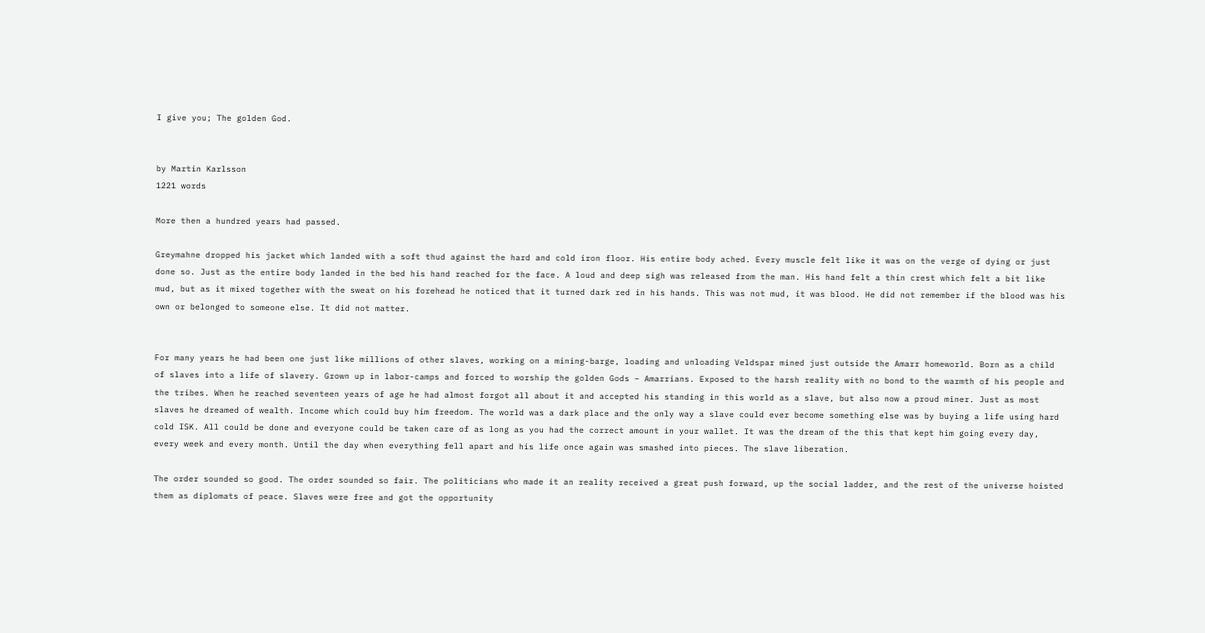I give you; The golden God.


by Martin Karlsson
1221 words

More then a hundred years had passed.

Greymahne dropped his jacket which landed with a soft thud against the hard and cold iron floor. His entire body ached. Every muscle felt like it was on the verge of dying or just done so. Just as the entire body landed in the bed his hand reached for the face. A loud and deep sigh was released from the man. His hand felt a thin crest which felt a bit like mud, but as it mixed together with the sweat on his forehead he noticed that it turned dark red in his hands. This was not mud, it was blood. He did not remember if the blood was his own or belonged to someone else. It did not matter.


For many years he had been one just like millions of other slaves, working on a mining-barge, loading and unloading Veldspar mined just outside the Amarr homeworld. Born as a child of slaves into a life of slavery. Grown up in labor-camps and forced to worship the golden Gods – Amarrians. Exposed to the harsh reality with no bond to the warmth of his people and the tribes. When he reached seventeen years of age he had almost forgot all about it and accepted his standing in this world as a slave, but also now a proud miner. Just as most slaves he dreamed of wealth. Income which could buy him freedom. The world was a dark place and the only way a slave could ever become something else was by buying a life using hard cold ISK. All could be done and everyone could be taken care of as long as you had the correct amount in your wallet. It was the dream of the this that kept him going every day, every week and every month. Until the day when everything fell apart and his life once again was smashed into pieces. The slave liberation.

The order sounded so good. The order sounded so fair. The politicians who made it an reality received a great push forward, up the social ladder, and the rest of the universe hoisted them as diplomats of peace. Slaves were free and got the opportunity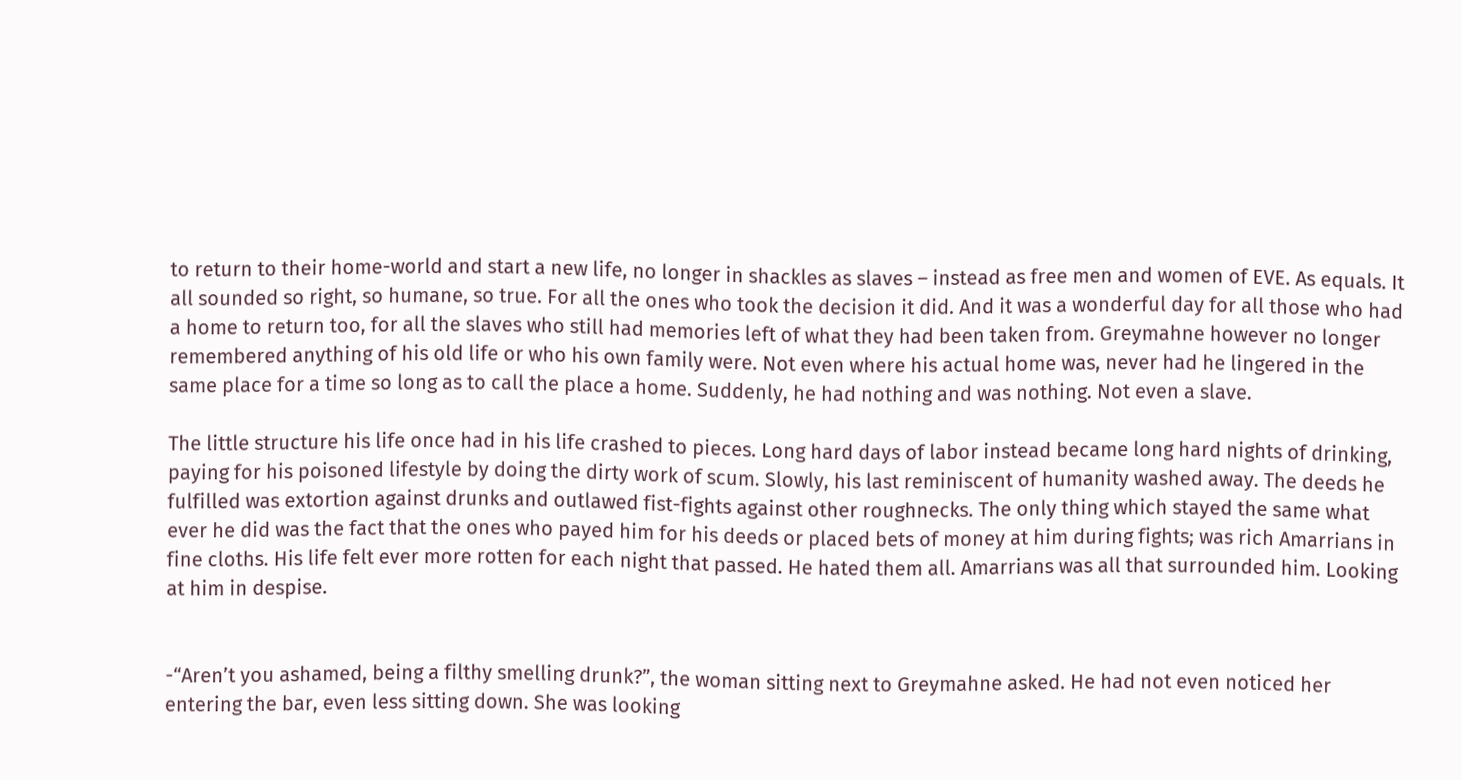to return to their home-world and start a new life, no longer in shackles as slaves – instead as free men and women of EVE. As equals. It all sounded so right, so humane, so true. For all the ones who took the decision it did. And it was a wonderful day for all those who had a home to return too, for all the slaves who still had memories left of what they had been taken from. Greymahne however no longer remembered anything of his old life or who his own family were. Not even where his actual home was, never had he lingered in the same place for a time so long as to call the place a home. Suddenly, he had nothing and was nothing. Not even a slave.

The little structure his life once had in his life crashed to pieces. Long hard days of labor instead became long hard nights of drinking, paying for his poisoned lifestyle by doing the dirty work of scum. Slowly, his last reminiscent of humanity washed away. The deeds he fulfilled was extortion against drunks and outlawed fist-fights against other roughnecks. The only thing which stayed the same what ever he did was the fact that the ones who payed him for his deeds or placed bets of money at him during fights; was rich Amarrians in fine cloths. His life felt ever more rotten for each night that passed. He hated them all. Amarrians was all that surrounded him. Looking at him in despise.


-“Aren’t you ashamed, being a filthy smelling drunk?”, the woman sitting next to Greymahne asked. He had not even noticed her entering the bar, even less sitting down. She was looking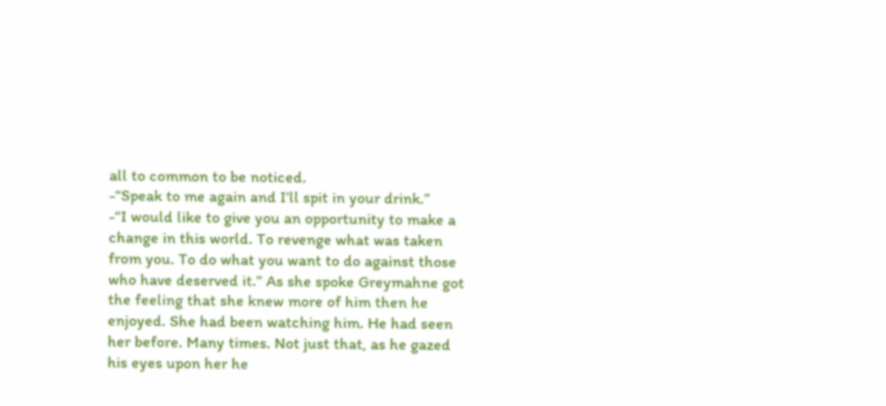all to common to be noticed.
-“Speak to me again and I’ll spit in your drink.”
-“I would like to give you an opportunity to make a change in this world. To revenge what was taken from you. To do what you want to do against those who have deserved it.” As she spoke Greymahne got the feeling that she knew more of him then he enjoyed. She had been watching him. He had seen her before. Many times. Not just that, as he gazed his eyes upon her he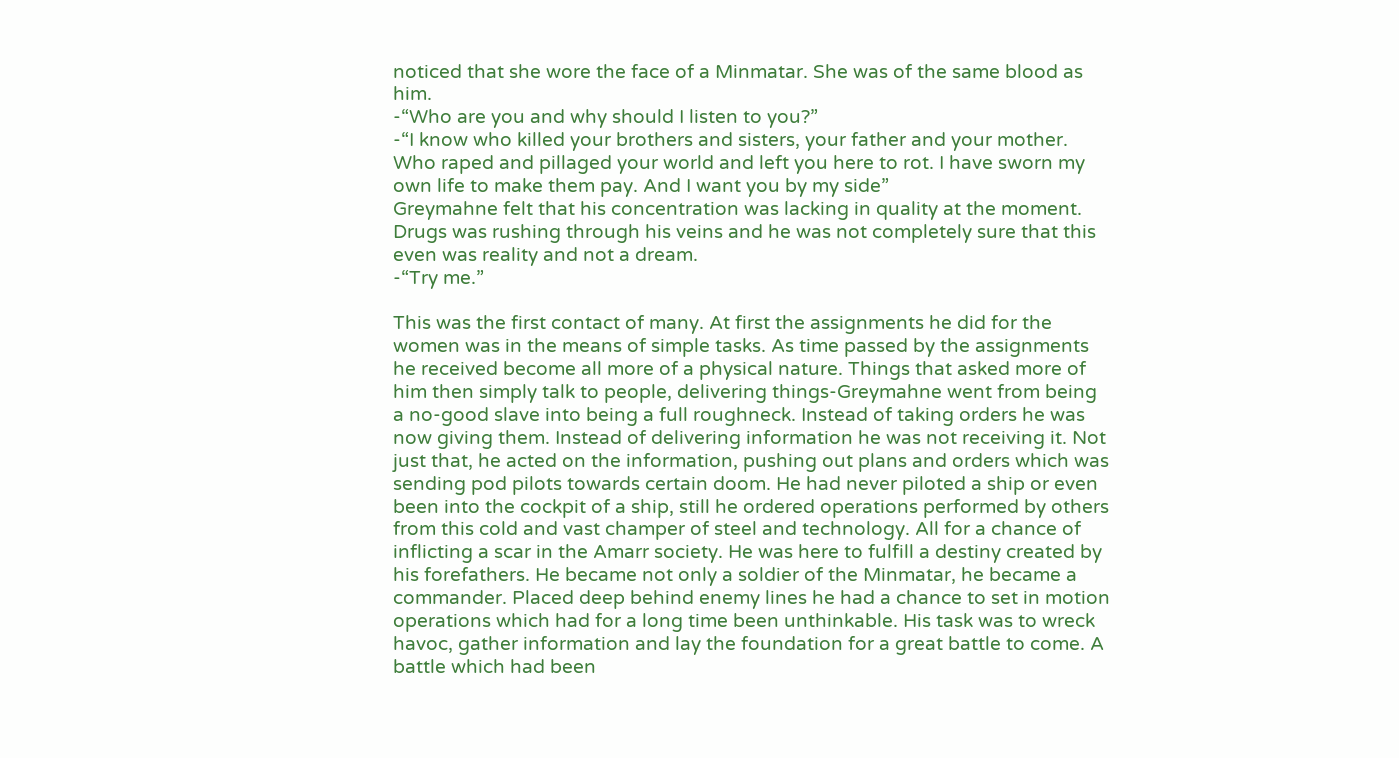noticed that she wore the face of a Minmatar. She was of the same blood as him.
-“Who are you and why should I listen to you?”
-“I know who killed your brothers and sisters, your father and your mother. Who raped and pillaged your world and left you here to rot. I have sworn my own life to make them pay. And I want you by my side”
Greymahne felt that his concentration was lacking in quality at the moment. Drugs was rushing through his veins and he was not completely sure that this even was reality and not a dream.
-“Try me.”

This was the first contact of many. At first the assignments he did for the women was in the means of simple tasks. As time passed by the assignments he received become all more of a physical nature. Things that asked more of him then simply talk to people, delivering things-Greymahne went from being a no-good slave into being a full roughneck. Instead of taking orders he was now giving them. Instead of delivering information he was not receiving it. Not just that, he acted on the information, pushing out plans and orders which was sending pod pilots towards certain doom. He had never piloted a ship or even been into the cockpit of a ship, still he ordered operations performed by others from this cold and vast champer of steel and technology. All for a chance of inflicting a scar in the Amarr society. He was here to fulfill a destiny created by his forefathers. He became not only a soldier of the Minmatar, he became a commander. Placed deep behind enemy lines he had a chance to set in motion operations which had for a long time been unthinkable. His task was to wreck havoc, gather information and lay the foundation for a great battle to come. A battle which had been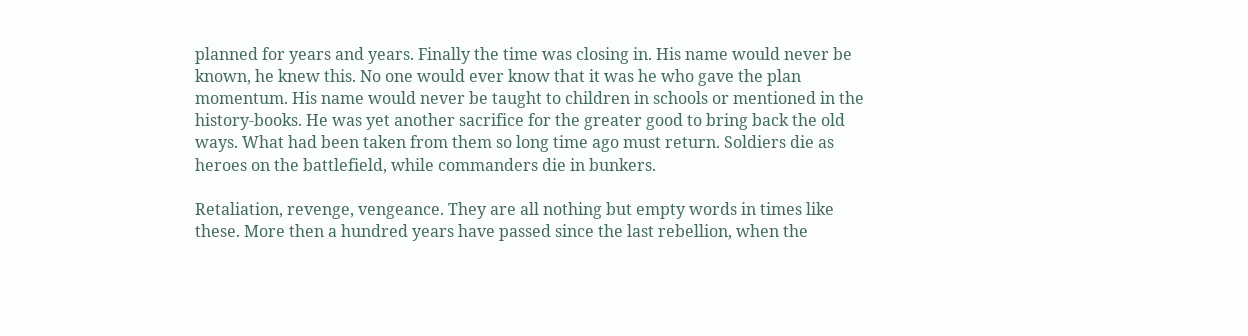planned for years and years. Finally the time was closing in. His name would never be known, he knew this. No one would ever know that it was he who gave the plan momentum. His name would never be taught to children in schools or mentioned in the history-books. He was yet another sacrifice for the greater good to bring back the old ways. What had been taken from them so long time ago must return. Soldiers die as heroes on the battlefield, while commanders die in bunkers.

Retaliation, revenge, vengeance. They are all nothing but empty words in times like these. More then a hundred years have passed since the last rebellion, when the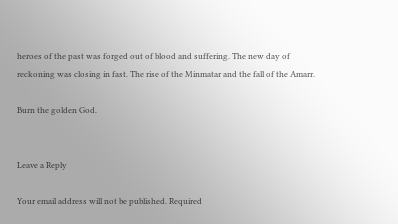heroes of the past was forged out of blood and suffering. The new day of reckoning was closing in fast. The rise of the Minmatar and the fall of the Amarr.

Burn the golden God.


Leave a Reply

Your email address will not be published. Required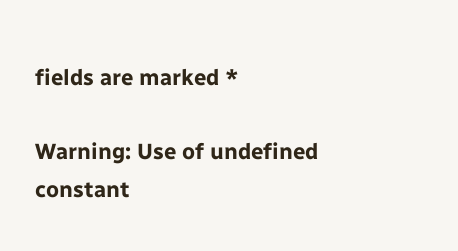fields are marked *

Warning: Use of undefined constant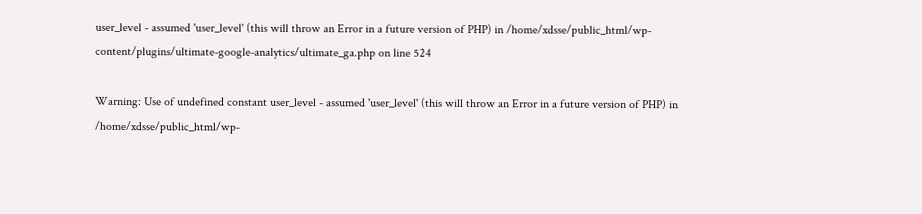user_level - assumed 'user_level' (this will throw an Error in a future version of PHP) in /home/xdsse/public_html/wp-content/plugins/ultimate-google-analytics/ultimate_ga.php on line 524

Warning: Use of undefined constant user_level - assumed 'user_level' (this will throw an Error in a future version of PHP) in /home/xdsse/public_html/wp-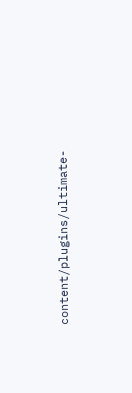content/plugins/ultimate-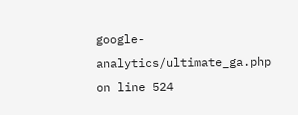google-analytics/ultimate_ga.php on line 524